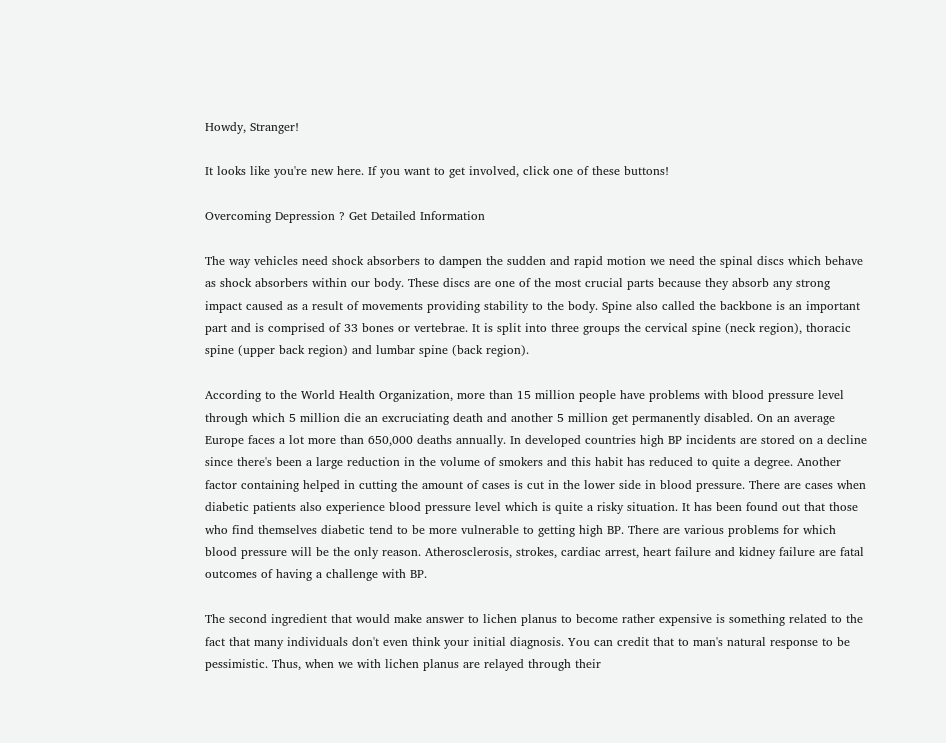Howdy, Stranger!

It looks like you're new here. If you want to get involved, click one of these buttons!

Overcoming Depression ? Get Detailed Information

The way vehicles need shock absorbers to dampen the sudden and rapid motion we need the spinal discs which behave as shock absorbers within our body. These discs are one of the most crucial parts because they absorb any strong impact caused as a result of movements providing stability to the body. Spine also called the backbone is an important part and is comprised of 33 bones or vertebrae. It is split into three groups the cervical spine (neck region), thoracic spine (upper back region) and lumbar spine (back region).

According to the World Health Organization, more than 15 million people have problems with blood pressure level through which 5 million die an excruciating death and another 5 million get permanently disabled. On an average Europe faces a lot more than 650,000 deaths annually. In developed countries high BP incidents are stored on a decline since there's been a large reduction in the volume of smokers and this habit has reduced to quite a degree. Another factor containing helped in cutting the amount of cases is cut in the lower side in blood pressure. There are cases when diabetic patients also experience blood pressure level which is quite a risky situation. It has been found out that those who find themselves diabetic tend to be more vulnerable to getting high BP. There are various problems for which blood pressure will be the only reason. Atherosclerosis, strokes, cardiac arrest, heart failure and kidney failure are fatal outcomes of having a challenge with BP.

The second ingredient that would make answer to lichen planus to become rather expensive is something related to the fact that many individuals don't even think your initial diagnosis. You can credit that to man's natural response to be pessimistic. Thus, when we with lichen planus are relayed through their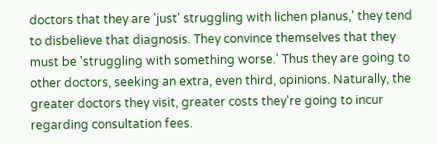doctors that they are 'just' struggling with lichen planus,' they tend to disbelieve that diagnosis. They convince themselves that they must be 'struggling with something worse.' Thus they are going to other doctors, seeking an extra, even third, opinions. Naturally, the greater doctors they visit, greater costs they're going to incur regarding consultation fees.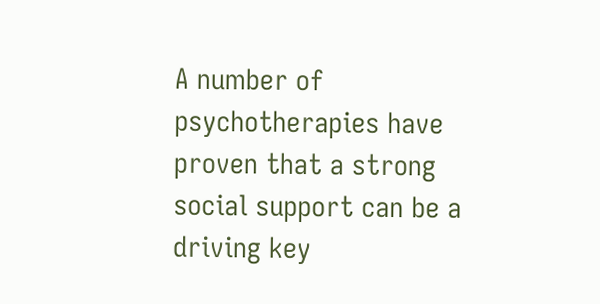A number of psychotherapies have proven that a strong social support can be a driving key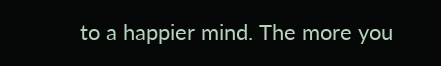to a happier mind. The more you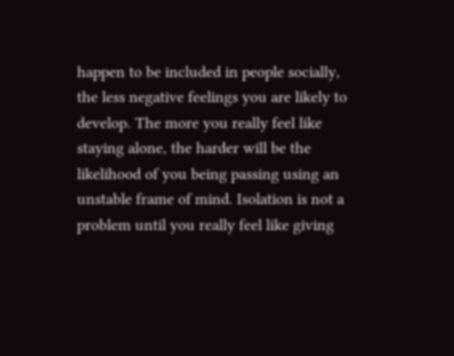happen to be included in people socially, the less negative feelings you are likely to develop. The more you really feel like staying alone, the harder will be the likelihood of you being passing using an unstable frame of mind. Isolation is not a problem until you really feel like giving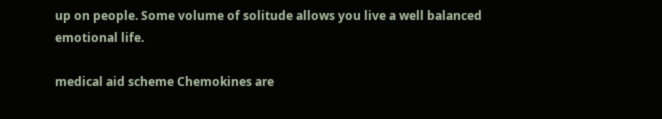up on people. Some volume of solitude allows you live a well balanced emotional life.

medical aid scheme Chemokines are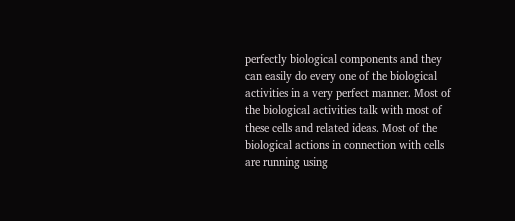perfectly biological components and they can easily do every one of the biological activities in a very perfect manner. Most of the biological activities talk with most of these cells and related ideas. Most of the biological actions in connection with cells are running using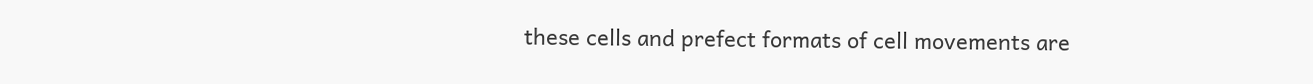these cells and prefect formats of cell movements are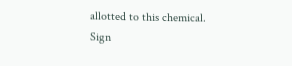allotted to this chemical.
Sign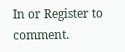In or Register to comment.